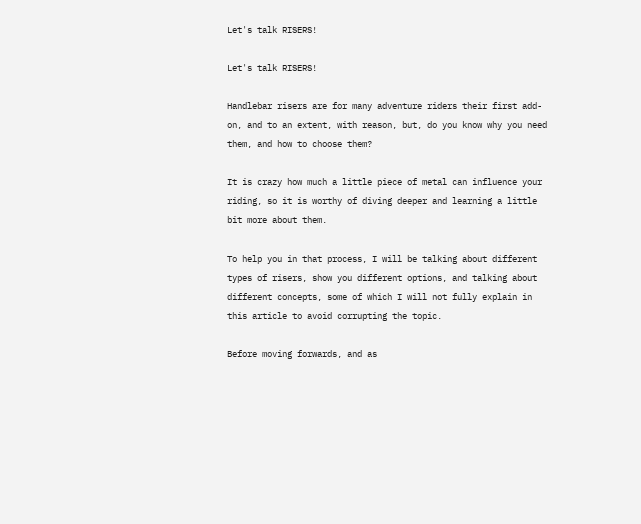Let's talk RISERS!

Let's talk RISERS!

Handlebar risers are for many adventure riders their first add-on, and to an extent, with reason, but, do you know why you need them, and how to choose them?

It is crazy how much a little piece of metal can influence your riding, so it is worthy of diving deeper and learning a little bit more about them.

To help you in that process, I will be talking about different types of risers, show you different options, and talking about different concepts, some of which I will not fully explain in this article to avoid corrupting the topic.

Before moving forwards, and as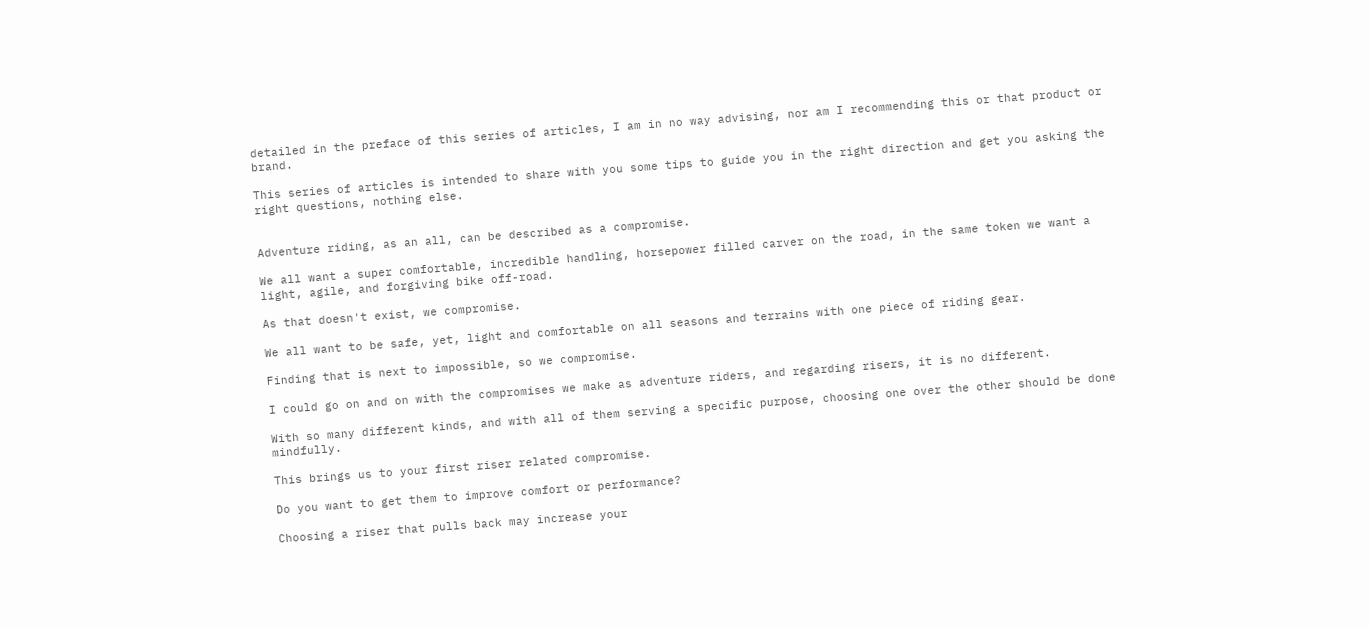detailed in the preface of this series of articles, I am in no way advising, nor am I recommending this or that product or brand.

This series of articles is intended to share with you some tips to guide you in the right direction and get you asking the right questions, nothing else.


Adventure riding, as an all, can be described as a compromise.

We all want a super comfortable, incredible handling, horsepower filled carver on the road, in the same token we want a light, agile, and forgiving bike off-road.

As that doesn't exist, we compromise.

We all want to be safe, yet, light and comfortable on all seasons and terrains with one piece of riding gear.

Finding that is next to impossible, so we compromise.

I could go on and on with the compromises we make as adventure riders, and regarding risers, it is no different.

With so many different kinds, and with all of them serving a specific purpose, choosing one over the other should be done mindfully.

This brings us to your first riser related compromise.

Do you want to get them to improve comfort or performance?

Choosing a riser that pulls back may increase your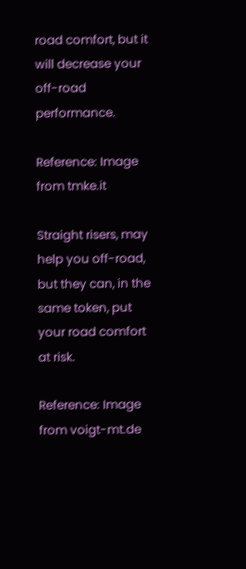road comfort, but it will decrease your off-road performance.

Reference: Image from tmke.it

Straight risers, may help you off-road, but they can, in the same token, put your road comfort at risk.

Reference: Image from voigt-mt.de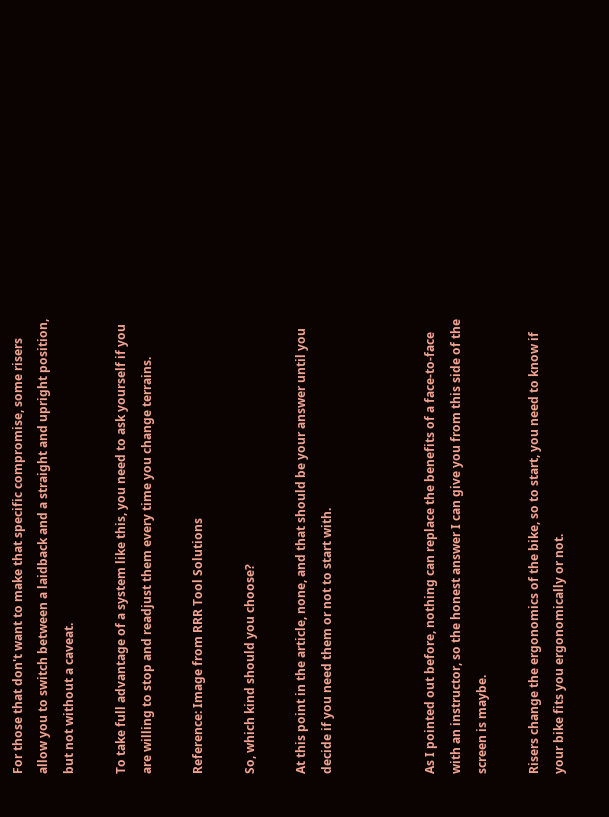For those that don't want to make that specific compromise, some risers allow you to switch between a laidback and a straight and upright position, but not without a caveat.

To take full advantage of a system like this, you need to ask yourself if you are willing to stop and readjust them every time you change terrains.

Reference: Image from RRR Tool Solutions

So, which kind should you choose?

At this point in the article, none, and that should be your answer until you decide if you need them or not to start with.



As I pointed out before, nothing can replace the benefits of a face-to-face with an instructor, so the honest answer I can give you from this side of the screen is maybe.

Risers change the ergonomics of the bike, so to start, you need to know if your bike fits you ergonomically or not.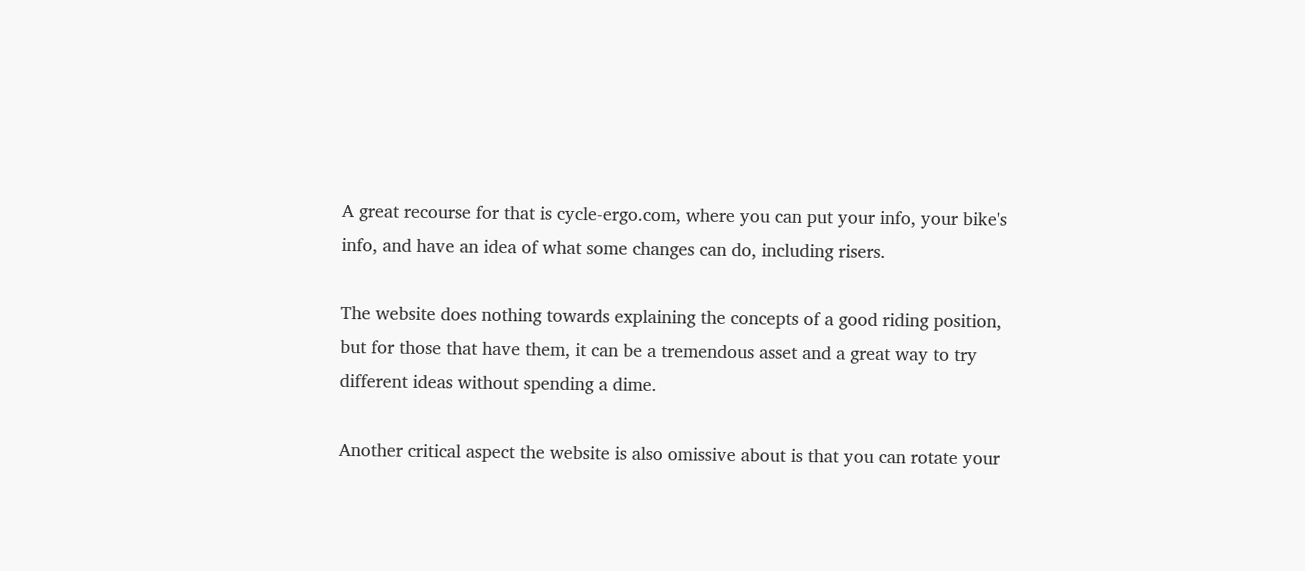A great recourse for that is cycle-ergo.com, where you can put your info, your bike's info, and have an idea of what some changes can do, including risers.

The website does nothing towards explaining the concepts of a good riding position, but for those that have them, it can be a tremendous asset and a great way to try different ideas without spending a dime.

Another critical aspect the website is also omissive about is that you can rotate your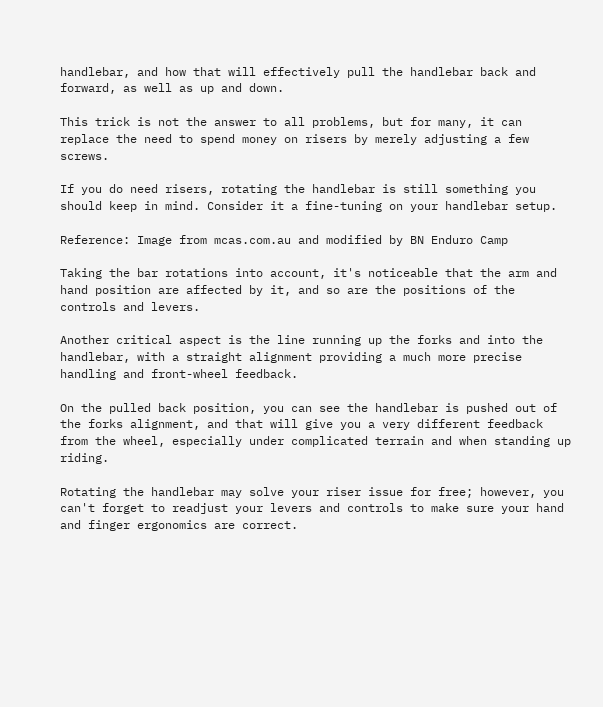handlebar, and how that will effectively pull the handlebar back and forward, as well as up and down.

This trick is not the answer to all problems, but for many, it can replace the need to spend money on risers by merely adjusting a few screws.

If you do need risers, rotating the handlebar is still something you should keep in mind. Consider it a fine-tuning on your handlebar setup.

Reference: Image from mcas.com.au and modified by BN Enduro Camp

Taking the bar rotations into account, it's noticeable that the arm and hand position are affected by it, and so are the positions of the controls and levers.

Another critical aspect is the line running up the forks and into the handlebar, with a straight alignment providing a much more precise handling and front-wheel feedback.

On the pulled back position, you can see the handlebar is pushed out of the forks alignment, and that will give you a very different feedback from the wheel, especially under complicated terrain and when standing up riding.

Rotating the handlebar may solve your riser issue for free; however, you can't forget to readjust your levers and controls to make sure your hand and finger ergonomics are correct.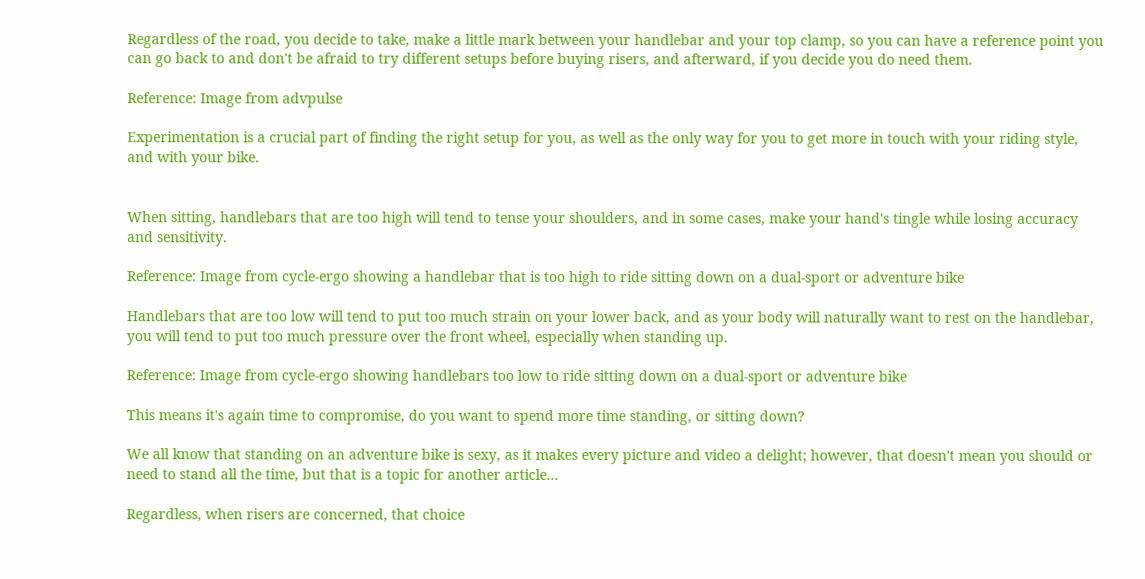Regardless of the road, you decide to take, make a little mark between your handlebar and your top clamp, so you can have a reference point you can go back to and don't be afraid to try different setups before buying risers, and afterward, if you decide you do need them.

Reference: Image from advpulse

Experimentation is a crucial part of finding the right setup for you, as well as the only way for you to get more in touch with your riding style, and with your bike.


When sitting, handlebars that are too high will tend to tense your shoulders, and in some cases, make your hand's tingle while losing accuracy and sensitivity.

Reference: Image from cycle-ergo showing a handlebar that is too high to ride sitting down on a dual-sport or adventure bike

Handlebars that are too low will tend to put too much strain on your lower back, and as your body will naturally want to rest on the handlebar, you will tend to put too much pressure over the front wheel, especially when standing up.

Reference: Image from cycle-ergo showing handlebars too low to ride sitting down on a dual-sport or adventure bike

This means it's again time to compromise, do you want to spend more time standing, or sitting down?

We all know that standing on an adventure bike is sexy, as it makes every picture and video a delight; however, that doesn't mean you should or need to stand all the time, but that is a topic for another article...

Regardless, when risers are concerned, that choice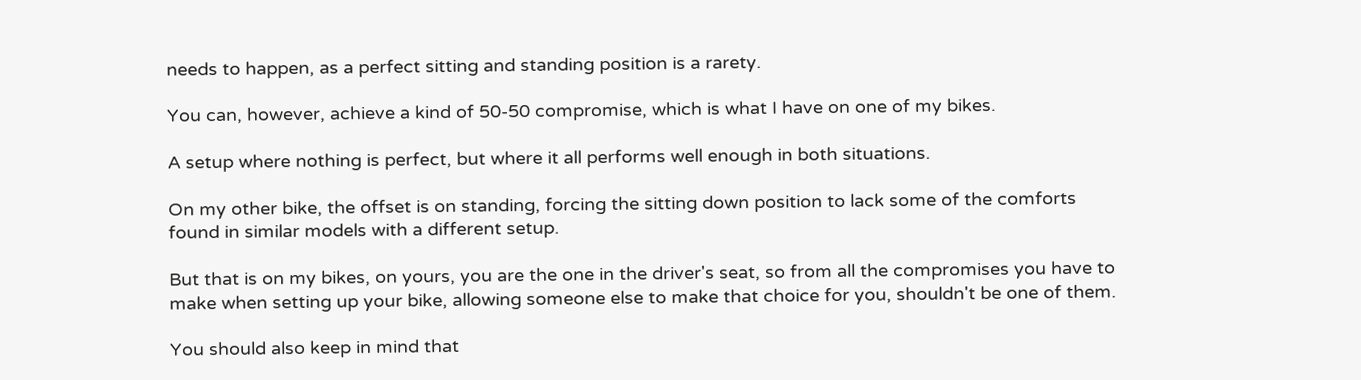needs to happen, as a perfect sitting and standing position is a rarety.

You can, however, achieve a kind of 50-50 compromise, which is what I have on one of my bikes.

A setup where nothing is perfect, but where it all performs well enough in both situations.

On my other bike, the offset is on standing, forcing the sitting down position to lack some of the comforts found in similar models with a different setup.

But that is on my bikes, on yours, you are the one in the driver's seat, so from all the compromises you have to make when setting up your bike, allowing someone else to make that choice for you, shouldn't be one of them.

You should also keep in mind that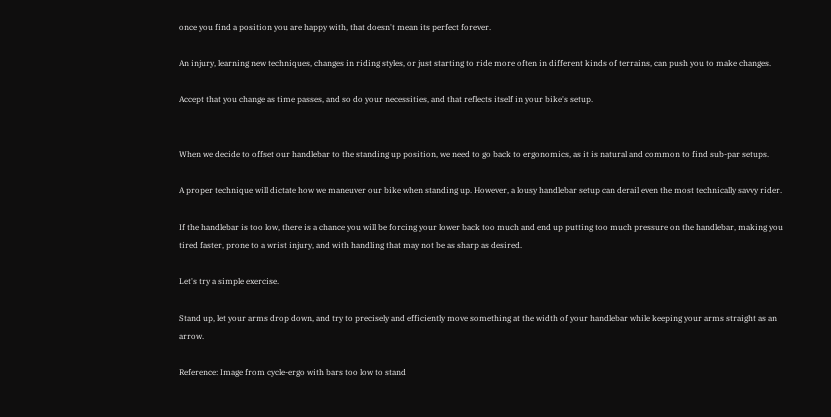once you find a position you are happy with, that doesn't mean its perfect forever.

An injury, learning new techniques, changes in riding styles, or just starting to ride more often in different kinds of terrains, can push you to make changes.

Accept that you change as time passes, and so do your necessities, and that reflects itself in your bike's setup.


When we decide to offset our handlebar to the standing up position, we need to go back to ergonomics, as it is natural and common to find sub-par setups.

A proper technique will dictate how we maneuver our bike when standing up. However, a lousy handlebar setup can derail even the most technically savvy rider.

If the handlebar is too low, there is a chance you will be forcing your lower back too much and end up putting too much pressure on the handlebar, making you tired faster, prone to a wrist injury, and with handling that may not be as sharp as desired.

Let's try a simple exercise.

Stand up, let your arms drop down, and try to precisely and efficiently move something at the width of your handlebar while keeping your arms straight as an arrow.

Reference: Image from cycle-ergo with bars too low to stand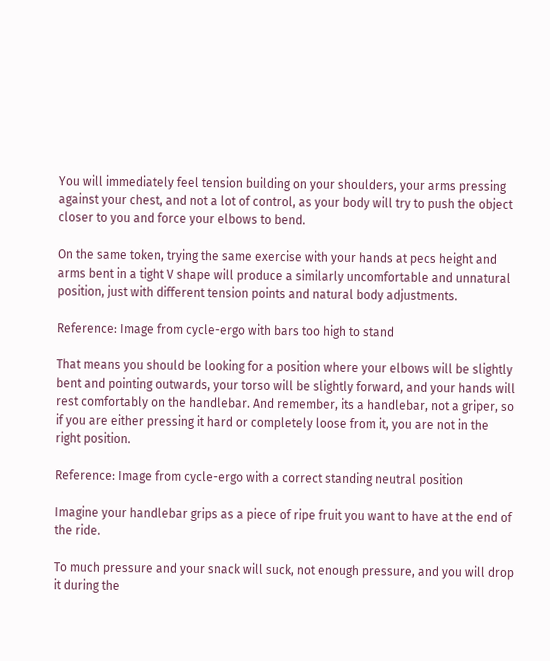You will immediately feel tension building on your shoulders, your arms pressing against your chest, and not a lot of control, as your body will try to push the object closer to you and force your elbows to bend.

On the same token, trying the same exercise with your hands at pecs height and arms bent in a tight V shape will produce a similarly uncomfortable and unnatural position, just with different tension points and natural body adjustments.

Reference: Image from cycle-ergo with bars too high to stand

That means you should be looking for a position where your elbows will be slightly bent and pointing outwards, your torso will be slightly forward, and your hands will rest comfortably on the handlebar. And remember, its a handlebar, not a griper, so if you are either pressing it hard or completely loose from it, you are not in the right position.

Reference: Image from cycle-ergo with a correct standing neutral position

Imagine your handlebar grips as a piece of ripe fruit you want to have at the end of the ride.

To much pressure and your snack will suck, not enough pressure, and you will drop it during the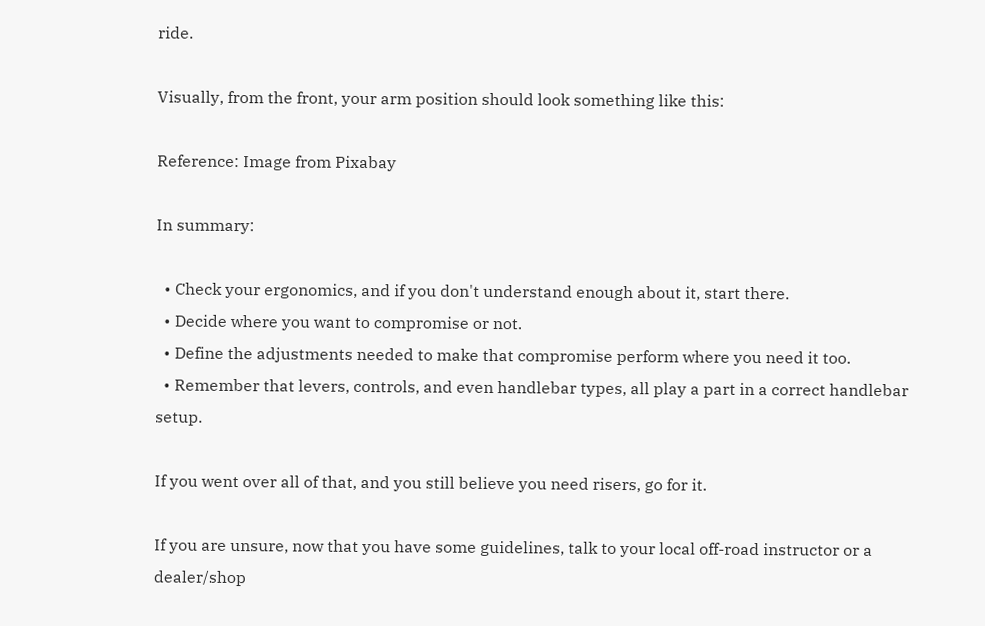ride.

Visually, from the front, your arm position should look something like this:

Reference: Image from Pixabay

In summary:

  • Check your ergonomics, and if you don't understand enough about it, start there.
  • Decide where you want to compromise or not.
  • Define the adjustments needed to make that compromise perform where you need it too.
  • Remember that levers, controls, and even handlebar types, all play a part in a correct handlebar setup.

If you went over all of that, and you still believe you need risers, go for it.

If you are unsure, now that you have some guidelines, talk to your local off-road instructor or a dealer/shop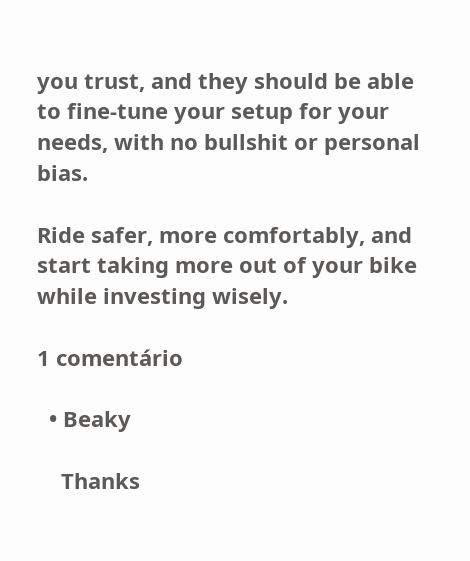you trust, and they should be able to fine-tune your setup for your needs, with no bullshit or personal bias.

Ride safer, more comfortably, and start taking more out of your bike while investing wisely.

1 comentário

  • Beaky

    Thanks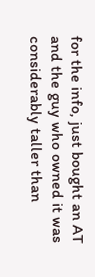for the info, just bought an AT and the guy who owned it was considerably taller than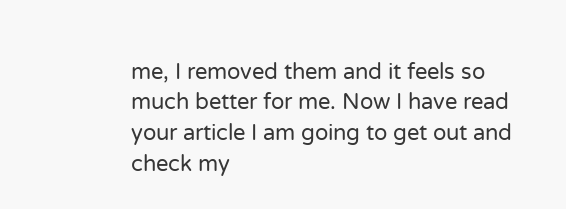me, I removed them and it feels so much better for me. Now I have read your article I am going to get out and check my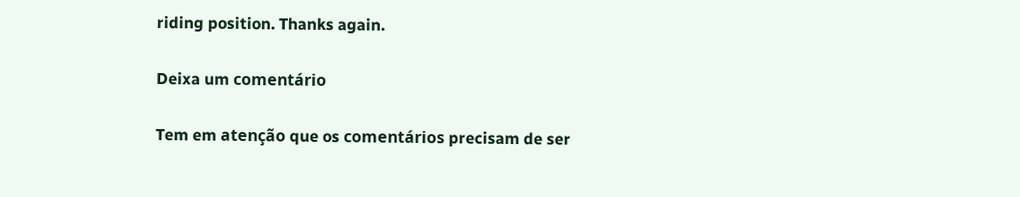riding position. Thanks again.

Deixa um comentário

Tem em atenção que os comentários precisam de ser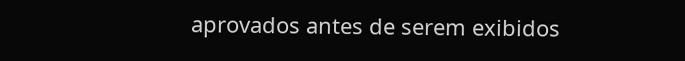aprovados antes de serem exibidos